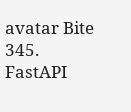avatar Bite 345. FastAPI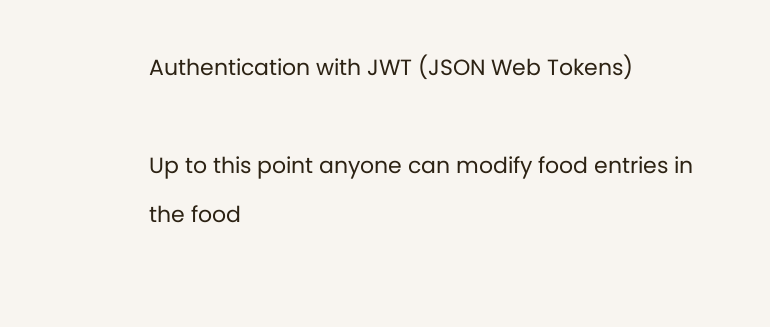Authentication with JWT (JSON Web Tokens)

Up to this point anyone can modify food entries in the food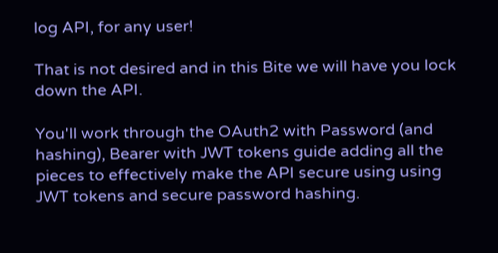log API, for any user!

That is not desired and in this Bite we will have you lock down the API.

You'll work through the OAuth2 with Password (and hashing), Bearer with JWT tokens guide adding all the pieces to effectively make the API secure using using JWT tokens and secure password hashing.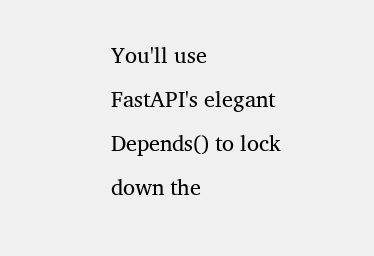You'll use FastAPI's elegant Depends() to lock down the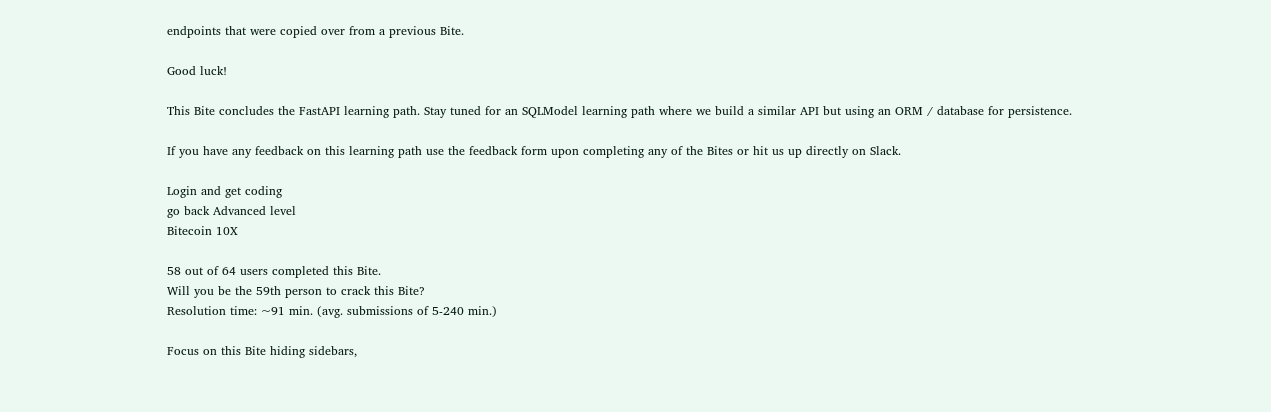endpoints that were copied over from a previous Bite.

Good luck!

This Bite concludes the FastAPI learning path. Stay tuned for an SQLModel learning path where we build a similar API but using an ORM / database for persistence.

If you have any feedback on this learning path use the feedback form upon completing any of the Bites or hit us up directly on Slack.

Login and get coding
go back Advanced level
Bitecoin 10X

58 out of 64 users completed this Bite.
Will you be the 59th person to crack this Bite?
Resolution time: ~91 min. (avg. submissions of 5-240 min.)

Focus on this Bite hiding sidebars,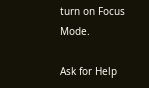turn on Focus Mode.

Ask for Help